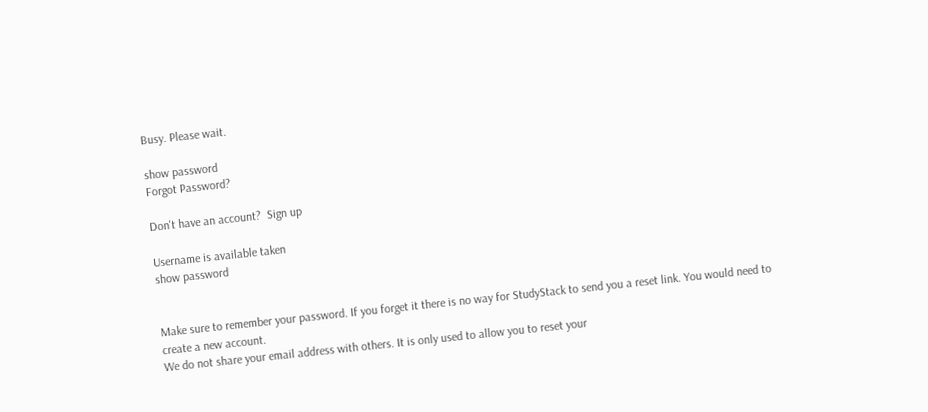Busy. Please wait.

show password
Forgot Password?

Don't have an account?  Sign up

Username is available taken
show password


Make sure to remember your password. If you forget it there is no way for StudyStack to send you a reset link. You would need to create a new account.
We do not share your email address with others. It is only used to allow you to reset your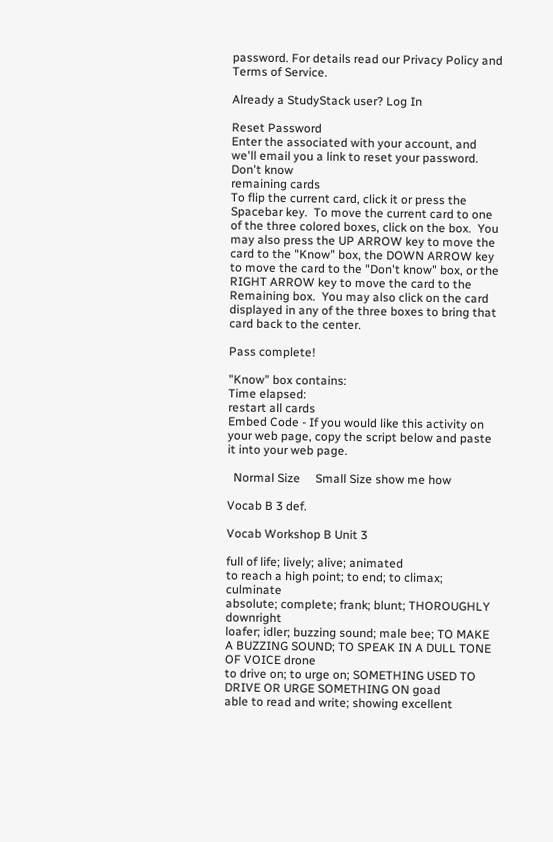password. For details read our Privacy Policy and Terms of Service.

Already a StudyStack user? Log In

Reset Password
Enter the associated with your account, and we'll email you a link to reset your password.
Don't know
remaining cards
To flip the current card, click it or press the Spacebar key.  To move the current card to one of the three colored boxes, click on the box.  You may also press the UP ARROW key to move the card to the "Know" box, the DOWN ARROW key to move the card to the "Don't know" box, or the RIGHT ARROW key to move the card to the Remaining box.  You may also click on the card displayed in any of the three boxes to bring that card back to the center.

Pass complete!

"Know" box contains:
Time elapsed:
restart all cards
Embed Code - If you would like this activity on your web page, copy the script below and paste it into your web page.

  Normal Size     Small Size show me how

Vocab B 3 def.

Vocab Workshop B Unit 3

full of life; lively; alive; animated
to reach a high point; to end; to climax; culminate
absolute; complete; frank; blunt; THOROUGHLY downright
loafer; idler; buzzing sound; male bee; TO MAKE A BUZZING SOUND; TO SPEAK IN A DULL TONE OF VOICE drone
to drive on; to urge on; SOMETHING USED TO DRIVE OR URGE SOMETHING ON goad
able to read and write; showing excellent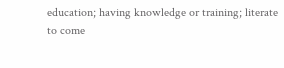education; having knowledge or training; literate
to come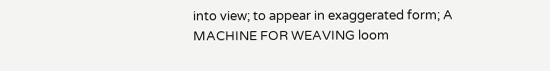into view; to appear in exaggerated form; A MACHINE FOR WEAVING loom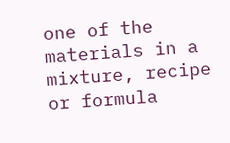one of the materials in a mixture, recipe or formula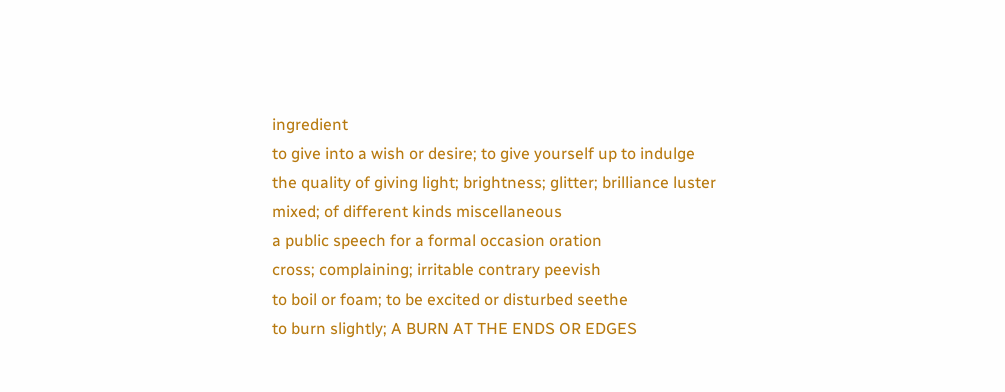ingredient
to give into a wish or desire; to give yourself up to indulge
the quality of giving light; brightness; glitter; brilliance luster
mixed; of different kinds miscellaneous
a public speech for a formal occasion oration
cross; complaining; irritable contrary peevish
to boil or foam; to be excited or disturbed seethe
to burn slightly; A BURN AT THE ENDS OR EDGES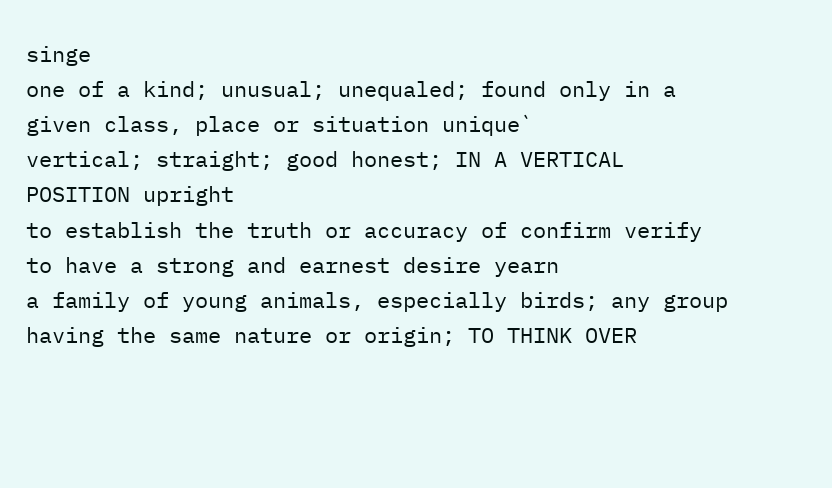singe
one of a kind; unusual; unequaled; found only in a given class, place or situation unique`
vertical; straight; good honest; IN A VERTICAL POSITION upright
to establish the truth or accuracy of confirm verify
to have a strong and earnest desire yearn
a family of young animals, especially birds; any group having the same nature or origin; TO THINK OVER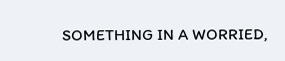SOMETHING IN A WORRIED,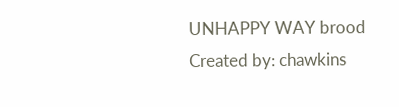UNHAPPY WAY brood
Created by: chawkins